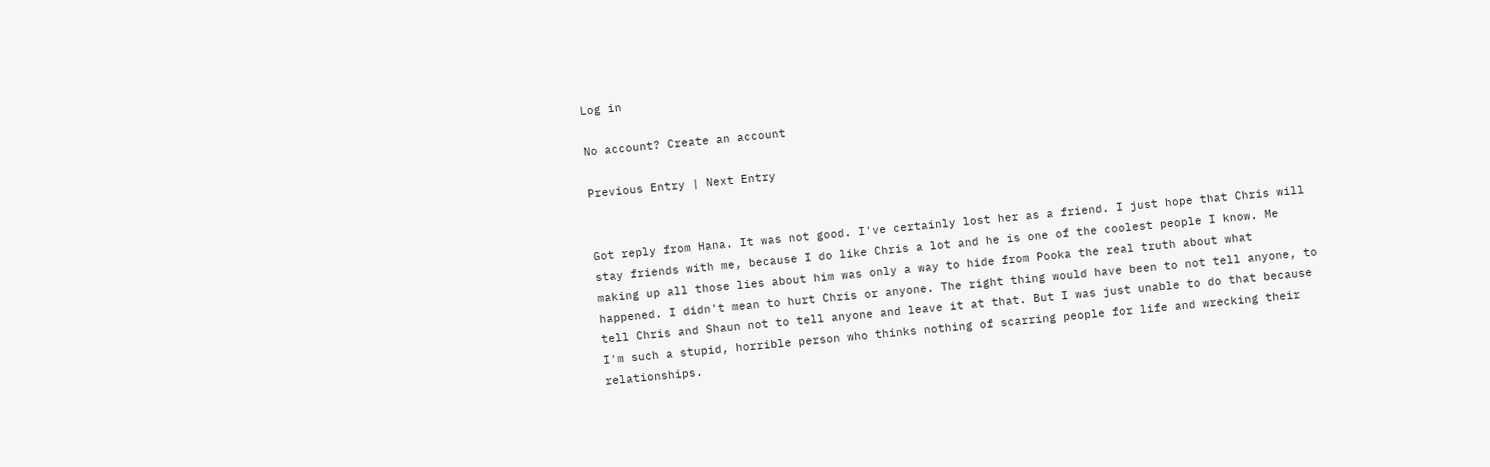Log in

No account? Create an account

Previous Entry | Next Entry


Got reply from Hana. It was not good. I've certainly lost her as a friend. I just hope that Chris will stay friends with me, because I do like Chris a lot and he is one of the coolest people I know. Me making up all those lies about him was only a way to hide from Pooka the real truth about what happened. I didn't mean to hurt Chris or anyone. The right thing would have been to not tell anyone, to tell Chris and Shaun not to tell anyone and leave it at that. But I was just unable to do that because I'm such a stupid, horrible person who thinks nothing of scarring people for life and wrecking their relationships.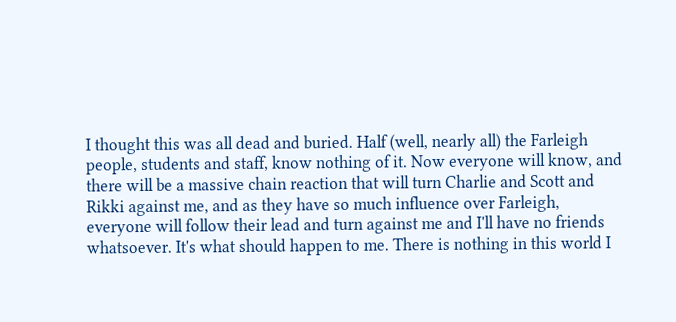I thought this was all dead and buried. Half (well, nearly all) the Farleigh people, students and staff, know nothing of it. Now everyone will know, and there will be a massive chain reaction that will turn Charlie and Scott and Rikki against me, and as they have so much influence over Farleigh, everyone will follow their lead and turn against me and I'll have no friends whatsoever. It's what should happen to me. There is nothing in this world I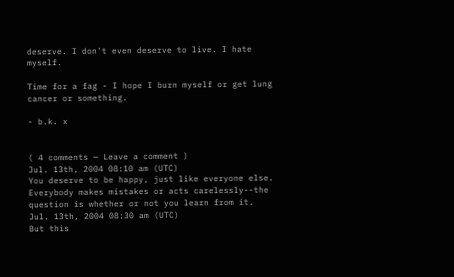deserve. I don't even deserve to live. I hate myself.

Time for a fag - I hope I burn myself or get lung cancer or something.

- b.k. x


( 4 comments — Leave a comment )
Jul. 13th, 2004 08:10 am (UTC)
You deserve to be happy, just like everyone else. Everybody makes mistakes or acts carelessly--the question is whether or not you learn from it.
Jul. 13th, 2004 08:30 am (UTC)
But this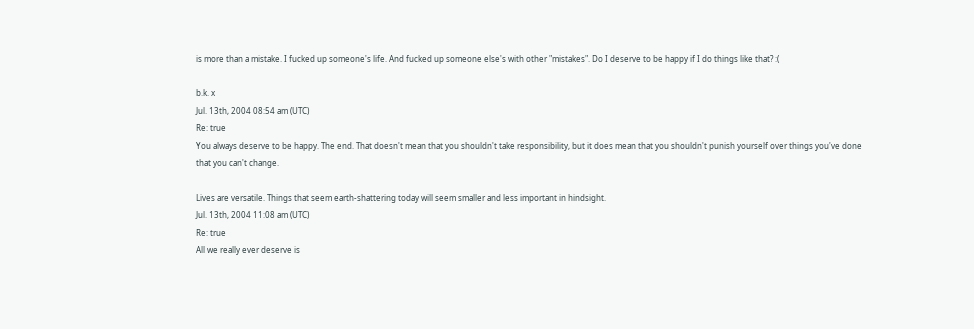is more than a mistake. I fucked up someone's life. And fucked up someone else's with other "mistakes". Do I deserve to be happy if I do things like that? :(

b.k. x
Jul. 13th, 2004 08:54 am (UTC)
Re: true
You always deserve to be happy. The end. That doesn't mean that you shouldn't take responsibility, but it does mean that you shouldn't punish yourself over things you've done that you can't change.

Lives are versatile. Things that seem earth-shattering today will seem smaller and less important in hindsight.
Jul. 13th, 2004 11:08 am (UTC)
Re: true
All we really ever deserve is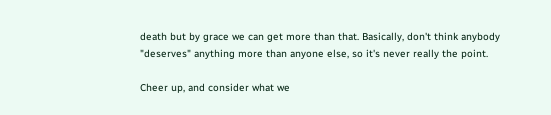death but by grace we can get more than that. Basically, don't think anybody "deserves" anything more than anyone else, so it's never really the point.

Cheer up, and consider what we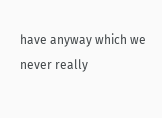have anyway which we never really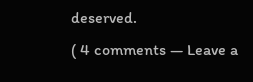deserved.
( 4 comments — Leave a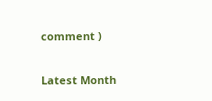comment )

Latest Month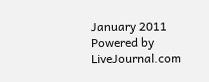January 2011
Powered by LiveJournal.com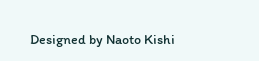Designed by Naoto Kishi